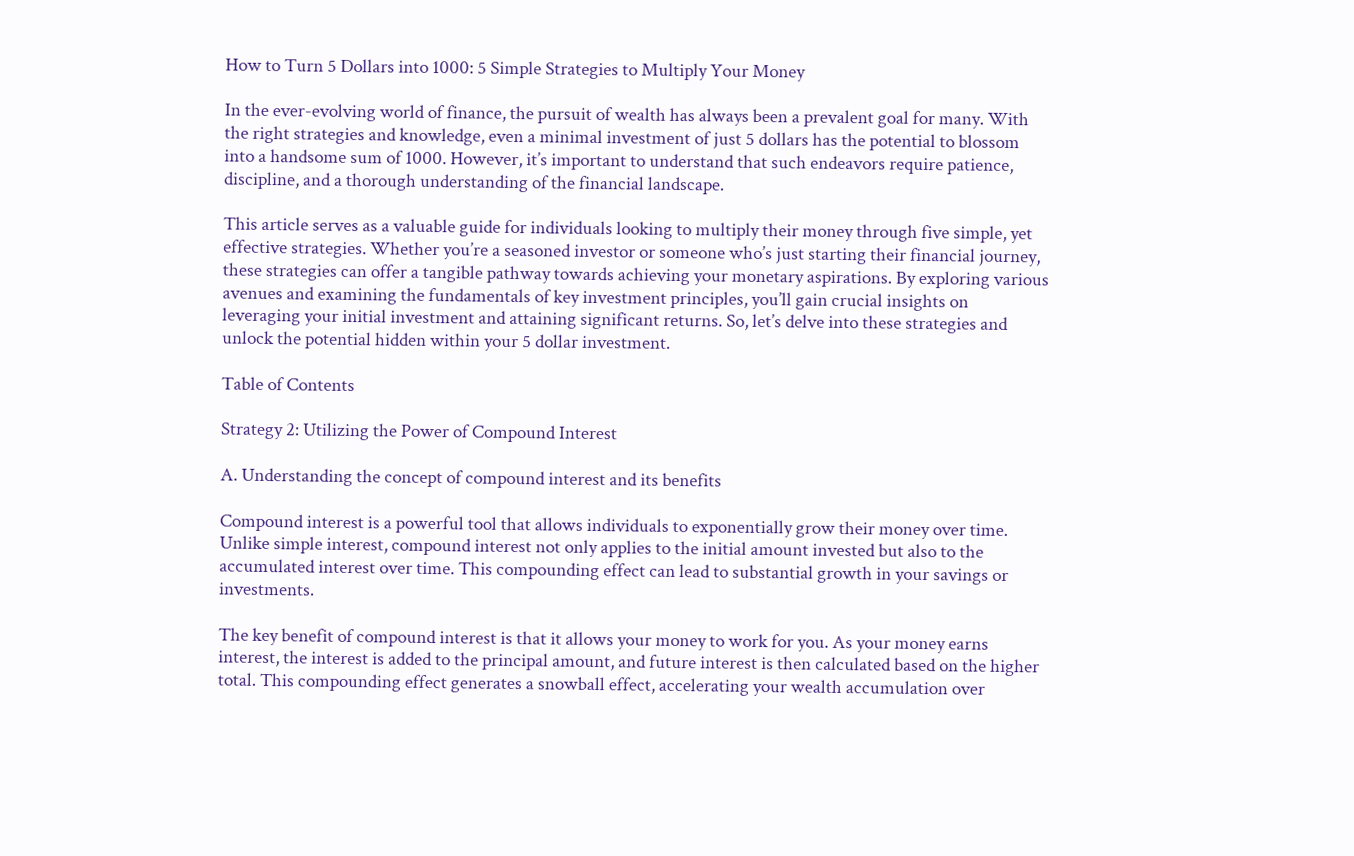How to Turn 5 Dollars into 1000: 5 Simple Strategies to Multiply Your Money

In the ever-evolving world of finance, the pursuit of wealth has always been a prevalent goal for many. With the right strategies and knowledge, even a minimal investment of just 5 dollars has the potential to blossom into a handsome sum of 1000. However, it’s important to understand that such endeavors require patience, discipline, and a thorough understanding of the financial landscape.

This article serves as a valuable guide for individuals looking to multiply their money through five simple, yet effective strategies. Whether you’re a seasoned investor or someone who’s just starting their financial journey, these strategies can offer a tangible pathway towards achieving your monetary aspirations. By exploring various avenues and examining the fundamentals of key investment principles, you’ll gain crucial insights on leveraging your initial investment and attaining significant returns. So, let’s delve into these strategies and unlock the potential hidden within your 5 dollar investment.

Table of Contents

Strategy 2: Utilizing the Power of Compound Interest

A. Understanding the concept of compound interest and its benefits

Compound interest is a powerful tool that allows individuals to exponentially grow their money over time. Unlike simple interest, compound interest not only applies to the initial amount invested but also to the accumulated interest over time. This compounding effect can lead to substantial growth in your savings or investments.

The key benefit of compound interest is that it allows your money to work for you. As your money earns interest, the interest is added to the principal amount, and future interest is then calculated based on the higher total. This compounding effect generates a snowball effect, accelerating your wealth accumulation over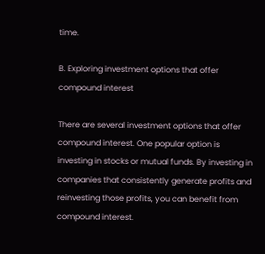time.

B. Exploring investment options that offer compound interest

There are several investment options that offer compound interest. One popular option is investing in stocks or mutual funds. By investing in companies that consistently generate profits and reinvesting those profits, you can benefit from compound interest.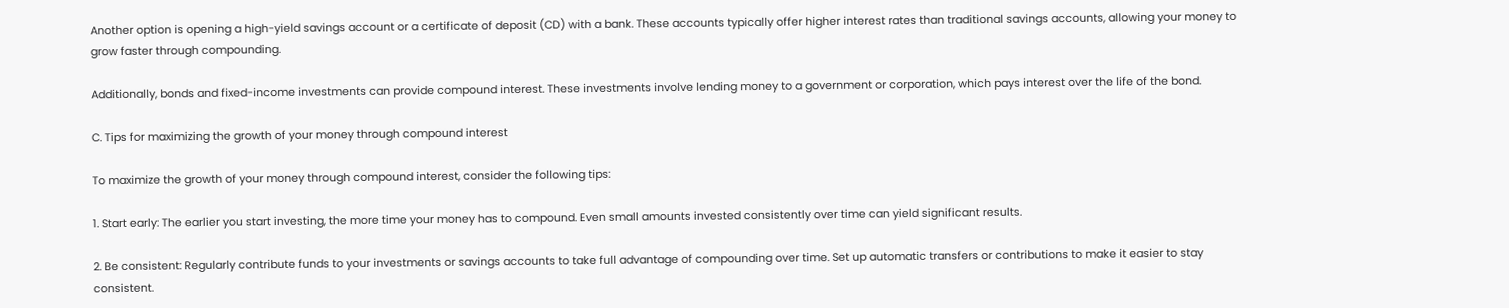Another option is opening a high-yield savings account or a certificate of deposit (CD) with a bank. These accounts typically offer higher interest rates than traditional savings accounts, allowing your money to grow faster through compounding.

Additionally, bonds and fixed-income investments can provide compound interest. These investments involve lending money to a government or corporation, which pays interest over the life of the bond.

C. Tips for maximizing the growth of your money through compound interest

To maximize the growth of your money through compound interest, consider the following tips:

1. Start early: The earlier you start investing, the more time your money has to compound. Even small amounts invested consistently over time can yield significant results.

2. Be consistent: Regularly contribute funds to your investments or savings accounts to take full advantage of compounding over time. Set up automatic transfers or contributions to make it easier to stay consistent.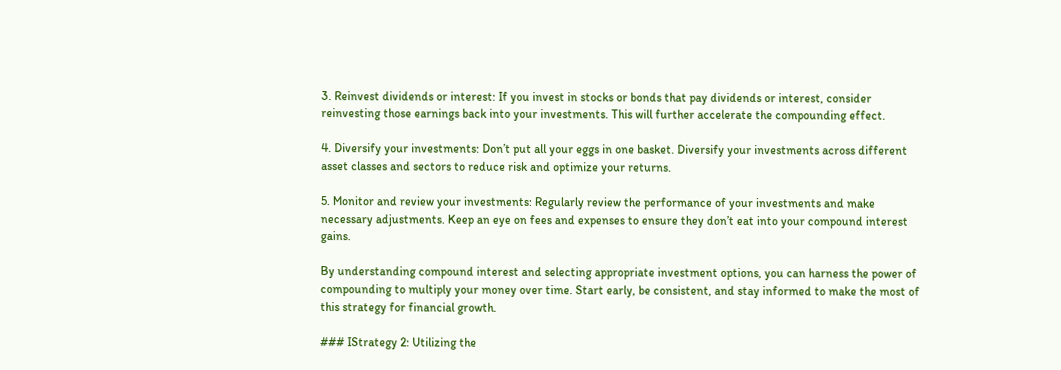3. Reinvest dividends or interest: If you invest in stocks or bonds that pay dividends or interest, consider reinvesting those earnings back into your investments. This will further accelerate the compounding effect.

4. Diversify your investments: Don’t put all your eggs in one basket. Diversify your investments across different asset classes and sectors to reduce risk and optimize your returns.

5. Monitor and review your investments: Regularly review the performance of your investments and make necessary adjustments. Keep an eye on fees and expenses to ensure they don’t eat into your compound interest gains.

By understanding compound interest and selecting appropriate investment options, you can harness the power of compounding to multiply your money over time. Start early, be consistent, and stay informed to make the most of this strategy for financial growth.

### IStrategy 2: Utilizing the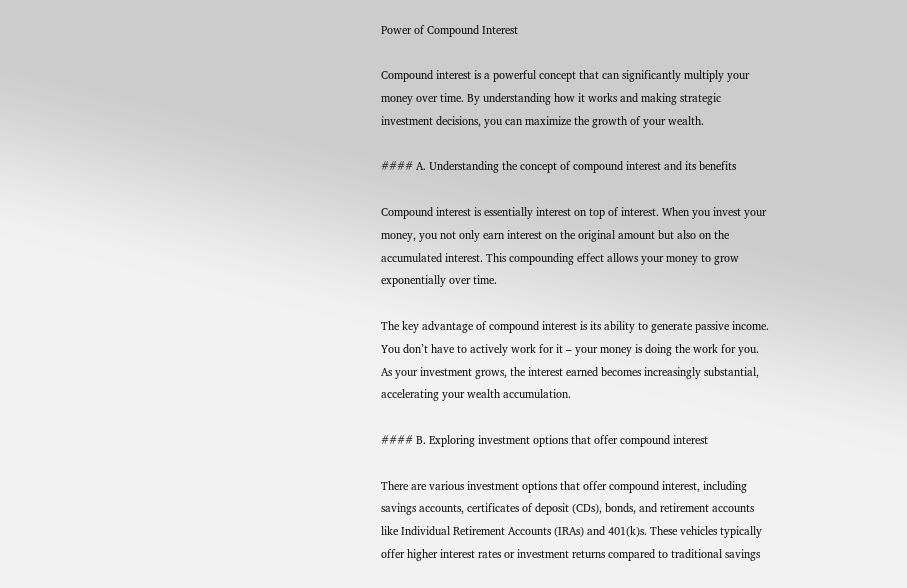Power of Compound Interest

Compound interest is a powerful concept that can significantly multiply your money over time. By understanding how it works and making strategic investment decisions, you can maximize the growth of your wealth.

#### A. Understanding the concept of compound interest and its benefits

Compound interest is essentially interest on top of interest. When you invest your money, you not only earn interest on the original amount but also on the accumulated interest. This compounding effect allows your money to grow exponentially over time.

The key advantage of compound interest is its ability to generate passive income. You don’t have to actively work for it – your money is doing the work for you. As your investment grows, the interest earned becomes increasingly substantial, accelerating your wealth accumulation.

#### B. Exploring investment options that offer compound interest

There are various investment options that offer compound interest, including savings accounts, certificates of deposit (CDs), bonds, and retirement accounts like Individual Retirement Accounts (IRAs) and 401(k)s. These vehicles typically offer higher interest rates or investment returns compared to traditional savings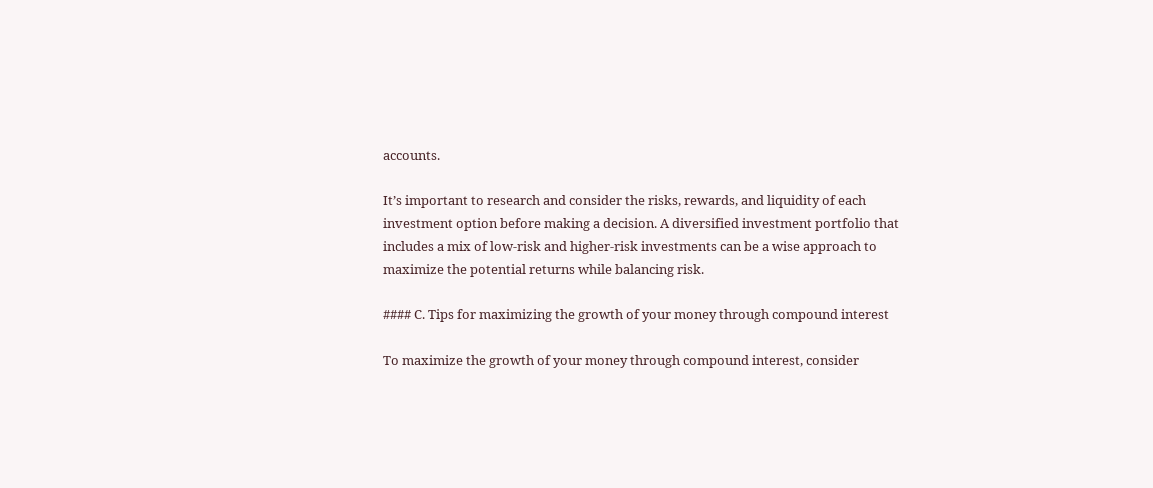accounts.

It’s important to research and consider the risks, rewards, and liquidity of each investment option before making a decision. A diversified investment portfolio that includes a mix of low-risk and higher-risk investments can be a wise approach to maximize the potential returns while balancing risk.

#### C. Tips for maximizing the growth of your money through compound interest

To maximize the growth of your money through compound interest, consider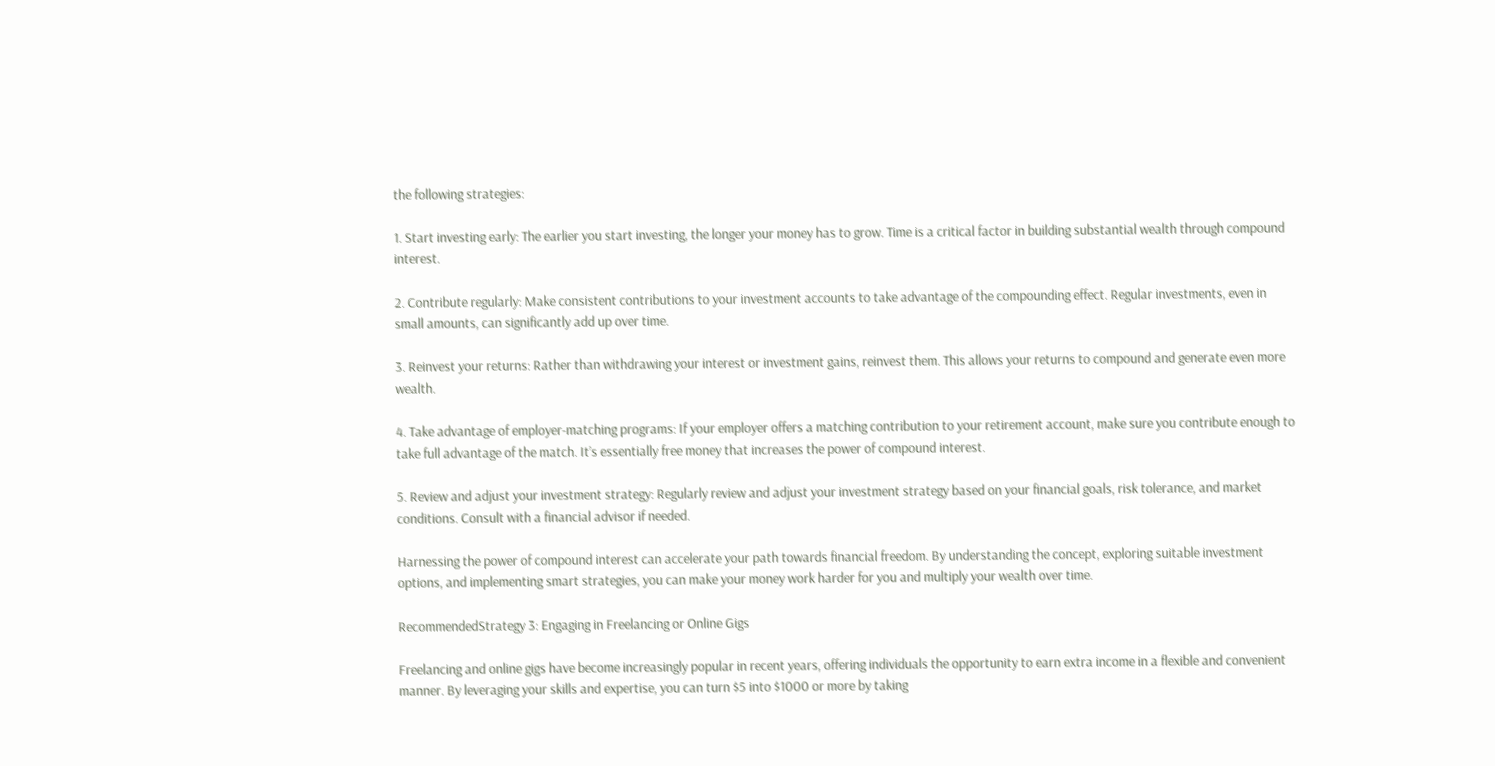the following strategies:

1. Start investing early: The earlier you start investing, the longer your money has to grow. Time is a critical factor in building substantial wealth through compound interest.

2. Contribute regularly: Make consistent contributions to your investment accounts to take advantage of the compounding effect. Regular investments, even in small amounts, can significantly add up over time.

3. Reinvest your returns: Rather than withdrawing your interest or investment gains, reinvest them. This allows your returns to compound and generate even more wealth.

4. Take advantage of employer-matching programs: If your employer offers a matching contribution to your retirement account, make sure you contribute enough to take full advantage of the match. It’s essentially free money that increases the power of compound interest.

5. Review and adjust your investment strategy: Regularly review and adjust your investment strategy based on your financial goals, risk tolerance, and market conditions. Consult with a financial advisor if needed.

Harnessing the power of compound interest can accelerate your path towards financial freedom. By understanding the concept, exploring suitable investment options, and implementing smart strategies, you can make your money work harder for you and multiply your wealth over time.

RecommendedStrategy 3: Engaging in Freelancing or Online Gigs

Freelancing and online gigs have become increasingly popular in recent years, offering individuals the opportunity to earn extra income in a flexible and convenient manner. By leveraging your skills and expertise, you can turn $5 into $1000 or more by taking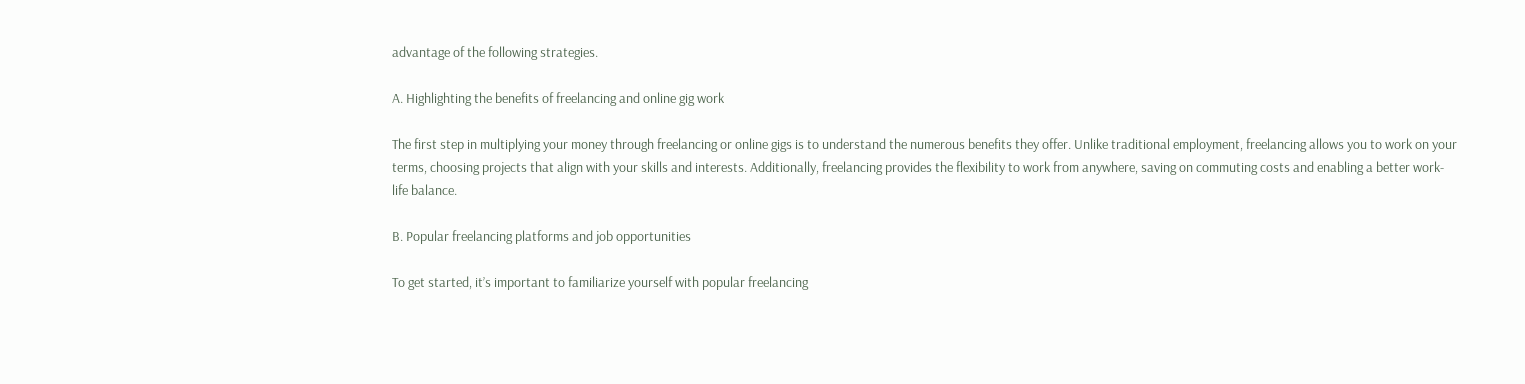advantage of the following strategies.

A. Highlighting the benefits of freelancing and online gig work

The first step in multiplying your money through freelancing or online gigs is to understand the numerous benefits they offer. Unlike traditional employment, freelancing allows you to work on your terms, choosing projects that align with your skills and interests. Additionally, freelancing provides the flexibility to work from anywhere, saving on commuting costs and enabling a better work-life balance.

B. Popular freelancing platforms and job opportunities

To get started, it’s important to familiarize yourself with popular freelancing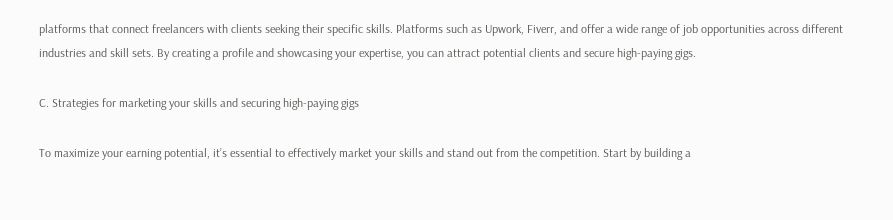platforms that connect freelancers with clients seeking their specific skills. Platforms such as Upwork, Fiverr, and offer a wide range of job opportunities across different industries and skill sets. By creating a profile and showcasing your expertise, you can attract potential clients and secure high-paying gigs.

C. Strategies for marketing your skills and securing high-paying gigs

To maximize your earning potential, it’s essential to effectively market your skills and stand out from the competition. Start by building a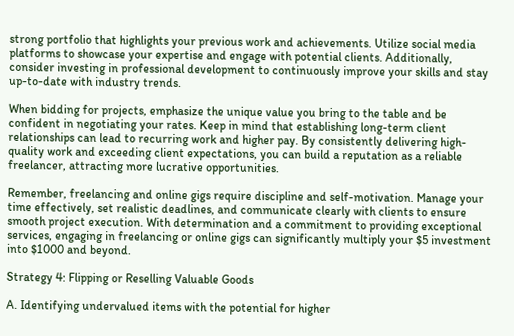strong portfolio that highlights your previous work and achievements. Utilize social media platforms to showcase your expertise and engage with potential clients. Additionally, consider investing in professional development to continuously improve your skills and stay up-to-date with industry trends.

When bidding for projects, emphasize the unique value you bring to the table and be confident in negotiating your rates. Keep in mind that establishing long-term client relationships can lead to recurring work and higher pay. By consistently delivering high-quality work and exceeding client expectations, you can build a reputation as a reliable freelancer, attracting more lucrative opportunities.

Remember, freelancing and online gigs require discipline and self-motivation. Manage your time effectively, set realistic deadlines, and communicate clearly with clients to ensure smooth project execution. With determination and a commitment to providing exceptional services, engaging in freelancing or online gigs can significantly multiply your $5 investment into $1000 and beyond.

Strategy 4: Flipping or Reselling Valuable Goods

A. Identifying undervalued items with the potential for higher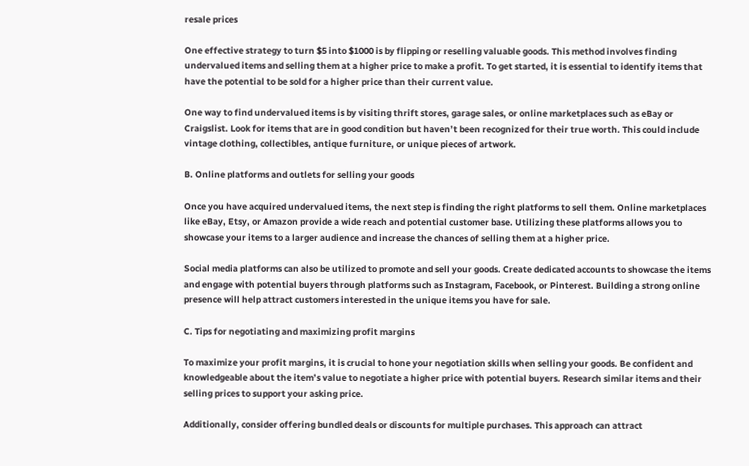resale prices

One effective strategy to turn $5 into $1000 is by flipping or reselling valuable goods. This method involves finding undervalued items and selling them at a higher price to make a profit. To get started, it is essential to identify items that have the potential to be sold for a higher price than their current value.

One way to find undervalued items is by visiting thrift stores, garage sales, or online marketplaces such as eBay or Craigslist. Look for items that are in good condition but haven’t been recognized for their true worth. This could include vintage clothing, collectibles, antique furniture, or unique pieces of artwork.

B. Online platforms and outlets for selling your goods

Once you have acquired undervalued items, the next step is finding the right platforms to sell them. Online marketplaces like eBay, Etsy, or Amazon provide a wide reach and potential customer base. Utilizing these platforms allows you to showcase your items to a larger audience and increase the chances of selling them at a higher price.

Social media platforms can also be utilized to promote and sell your goods. Create dedicated accounts to showcase the items and engage with potential buyers through platforms such as Instagram, Facebook, or Pinterest. Building a strong online presence will help attract customers interested in the unique items you have for sale.

C. Tips for negotiating and maximizing profit margins

To maximize your profit margins, it is crucial to hone your negotiation skills when selling your goods. Be confident and knowledgeable about the item’s value to negotiate a higher price with potential buyers. Research similar items and their selling prices to support your asking price.

Additionally, consider offering bundled deals or discounts for multiple purchases. This approach can attract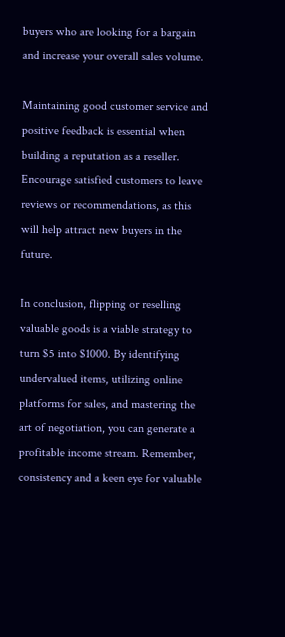buyers who are looking for a bargain and increase your overall sales volume.

Maintaining good customer service and positive feedback is essential when building a reputation as a reseller. Encourage satisfied customers to leave reviews or recommendations, as this will help attract new buyers in the future.

In conclusion, flipping or reselling valuable goods is a viable strategy to turn $5 into $1000. By identifying undervalued items, utilizing online platforms for sales, and mastering the art of negotiation, you can generate a profitable income stream. Remember, consistency and a keen eye for valuable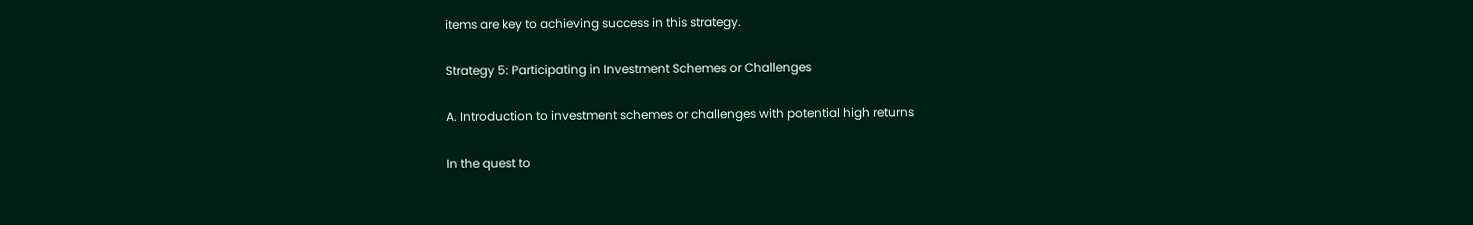items are key to achieving success in this strategy.

Strategy 5: Participating in Investment Schemes or Challenges

A. Introduction to investment schemes or challenges with potential high returns

In the quest to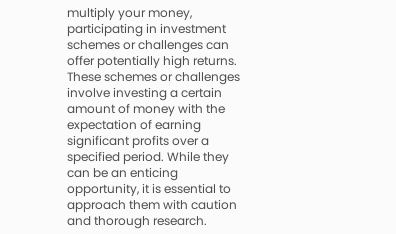multiply your money, participating in investment schemes or challenges can offer potentially high returns. These schemes or challenges involve investing a certain amount of money with the expectation of earning significant profits over a specified period. While they can be an enticing opportunity, it is essential to approach them with caution and thorough research.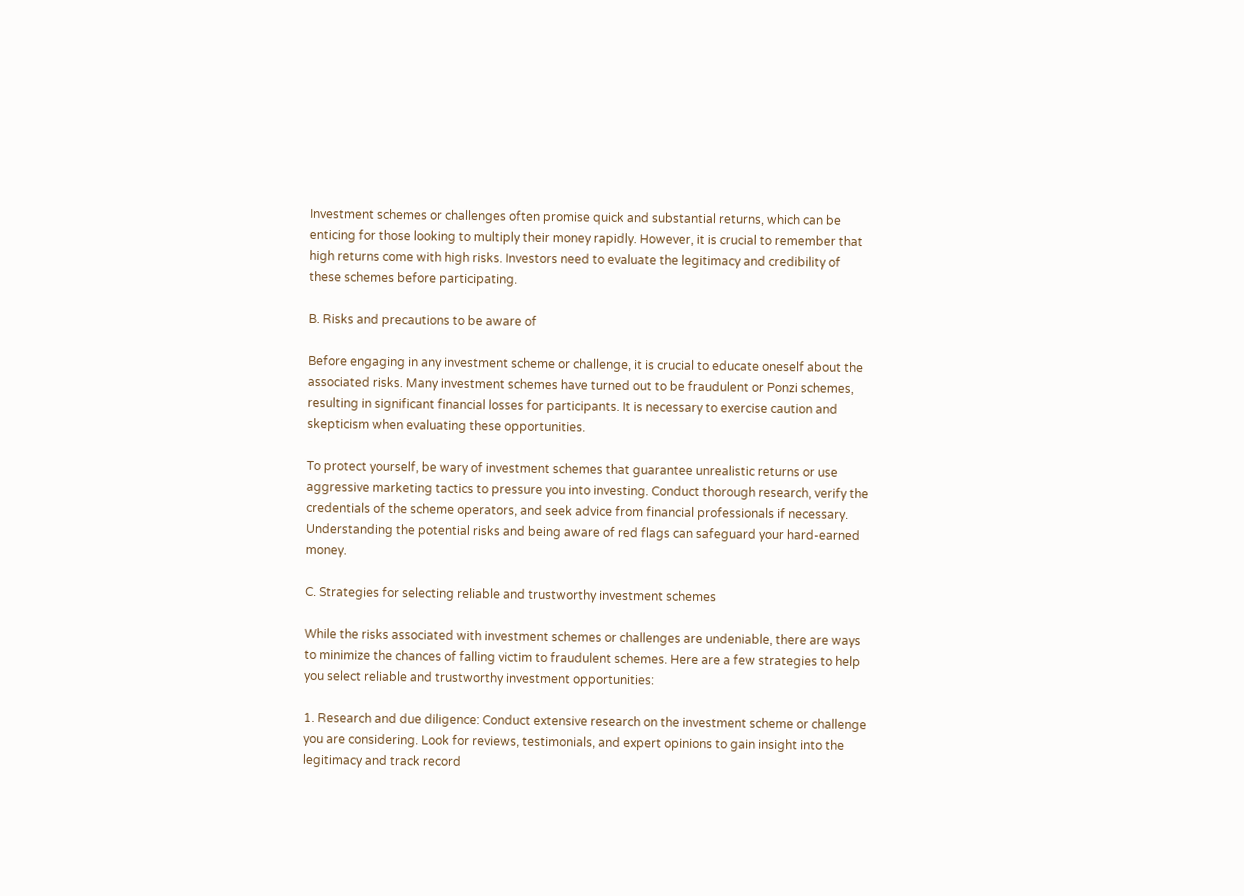Investment schemes or challenges often promise quick and substantial returns, which can be enticing for those looking to multiply their money rapidly. However, it is crucial to remember that high returns come with high risks. Investors need to evaluate the legitimacy and credibility of these schemes before participating.

B. Risks and precautions to be aware of

Before engaging in any investment scheme or challenge, it is crucial to educate oneself about the associated risks. Many investment schemes have turned out to be fraudulent or Ponzi schemes, resulting in significant financial losses for participants. It is necessary to exercise caution and skepticism when evaluating these opportunities.

To protect yourself, be wary of investment schemes that guarantee unrealistic returns or use aggressive marketing tactics to pressure you into investing. Conduct thorough research, verify the credentials of the scheme operators, and seek advice from financial professionals if necessary. Understanding the potential risks and being aware of red flags can safeguard your hard-earned money.

C. Strategies for selecting reliable and trustworthy investment schemes

While the risks associated with investment schemes or challenges are undeniable, there are ways to minimize the chances of falling victim to fraudulent schemes. Here are a few strategies to help you select reliable and trustworthy investment opportunities:

1. Research and due diligence: Conduct extensive research on the investment scheme or challenge you are considering. Look for reviews, testimonials, and expert opinions to gain insight into the legitimacy and track record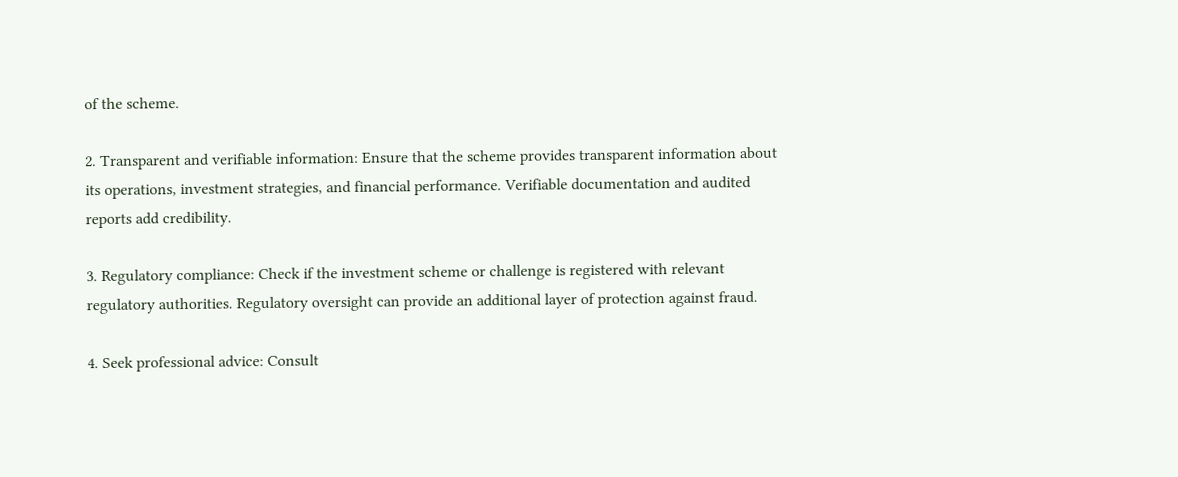of the scheme.

2. Transparent and verifiable information: Ensure that the scheme provides transparent information about its operations, investment strategies, and financial performance. Verifiable documentation and audited reports add credibility.

3. Regulatory compliance: Check if the investment scheme or challenge is registered with relevant regulatory authorities. Regulatory oversight can provide an additional layer of protection against fraud.

4. Seek professional advice: Consult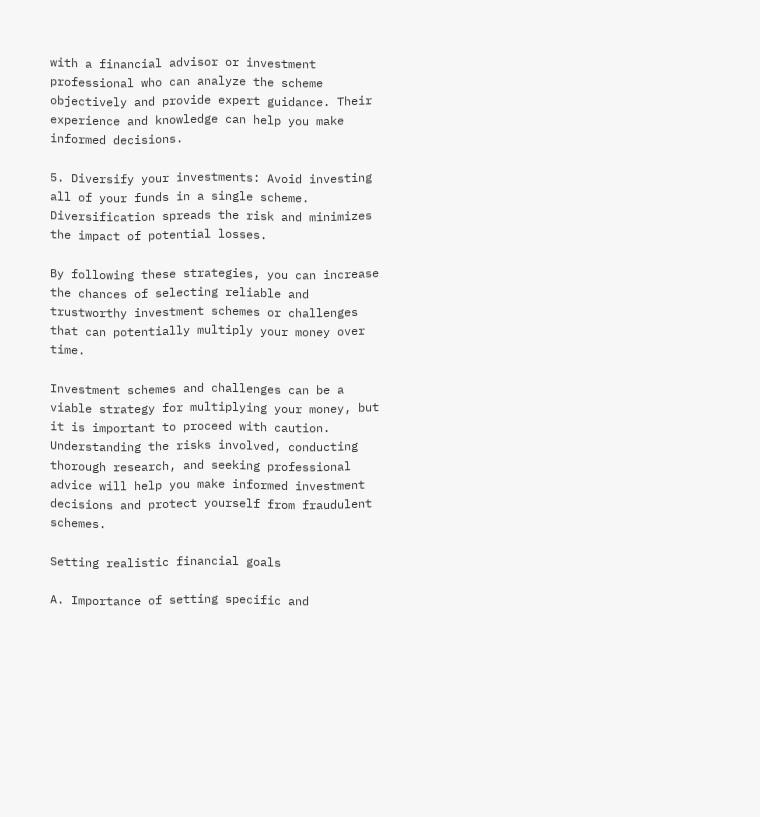with a financial advisor or investment professional who can analyze the scheme objectively and provide expert guidance. Their experience and knowledge can help you make informed decisions.

5. Diversify your investments: Avoid investing all of your funds in a single scheme. Diversification spreads the risk and minimizes the impact of potential losses.

By following these strategies, you can increase the chances of selecting reliable and trustworthy investment schemes or challenges that can potentially multiply your money over time.

Investment schemes and challenges can be a viable strategy for multiplying your money, but it is important to proceed with caution. Understanding the risks involved, conducting thorough research, and seeking professional advice will help you make informed investment decisions and protect yourself from fraudulent schemes.

Setting realistic financial goals

A. Importance of setting specific and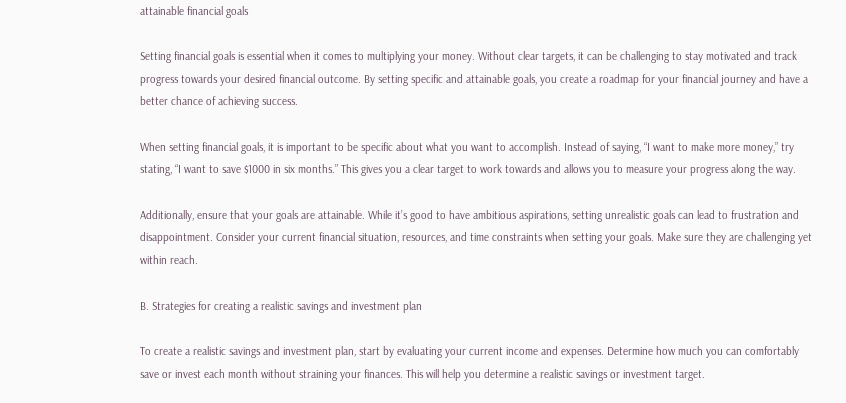attainable financial goals

Setting financial goals is essential when it comes to multiplying your money. Without clear targets, it can be challenging to stay motivated and track progress towards your desired financial outcome. By setting specific and attainable goals, you create a roadmap for your financial journey and have a better chance of achieving success.

When setting financial goals, it is important to be specific about what you want to accomplish. Instead of saying, “I want to make more money,” try stating, “I want to save $1000 in six months.” This gives you a clear target to work towards and allows you to measure your progress along the way.

Additionally, ensure that your goals are attainable. While it’s good to have ambitious aspirations, setting unrealistic goals can lead to frustration and disappointment. Consider your current financial situation, resources, and time constraints when setting your goals. Make sure they are challenging yet within reach.

B. Strategies for creating a realistic savings and investment plan

To create a realistic savings and investment plan, start by evaluating your current income and expenses. Determine how much you can comfortably save or invest each month without straining your finances. This will help you determine a realistic savings or investment target.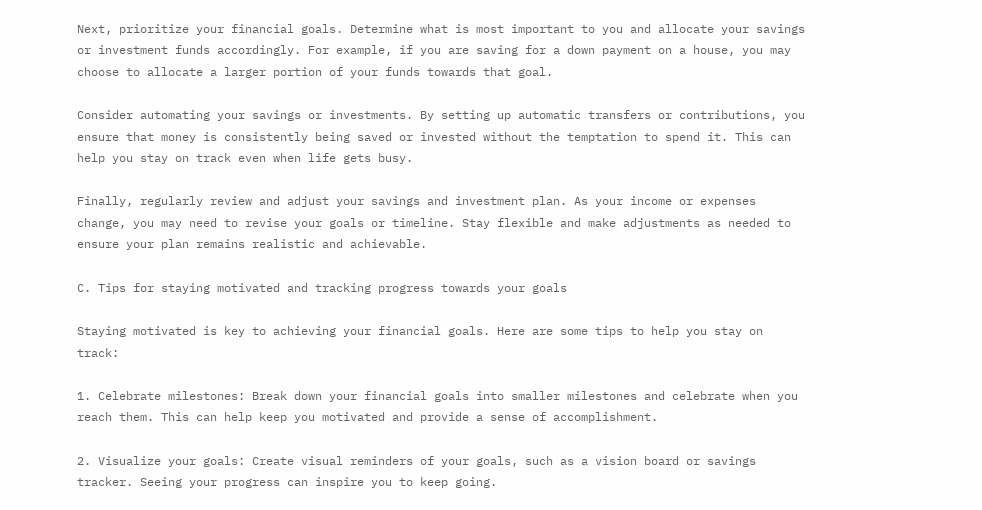Next, prioritize your financial goals. Determine what is most important to you and allocate your savings or investment funds accordingly. For example, if you are saving for a down payment on a house, you may choose to allocate a larger portion of your funds towards that goal.

Consider automating your savings or investments. By setting up automatic transfers or contributions, you ensure that money is consistently being saved or invested without the temptation to spend it. This can help you stay on track even when life gets busy.

Finally, regularly review and adjust your savings and investment plan. As your income or expenses change, you may need to revise your goals or timeline. Stay flexible and make adjustments as needed to ensure your plan remains realistic and achievable.

C. Tips for staying motivated and tracking progress towards your goals

Staying motivated is key to achieving your financial goals. Here are some tips to help you stay on track:

1. Celebrate milestones: Break down your financial goals into smaller milestones and celebrate when you reach them. This can help keep you motivated and provide a sense of accomplishment.

2. Visualize your goals: Create visual reminders of your goals, such as a vision board or savings tracker. Seeing your progress can inspire you to keep going.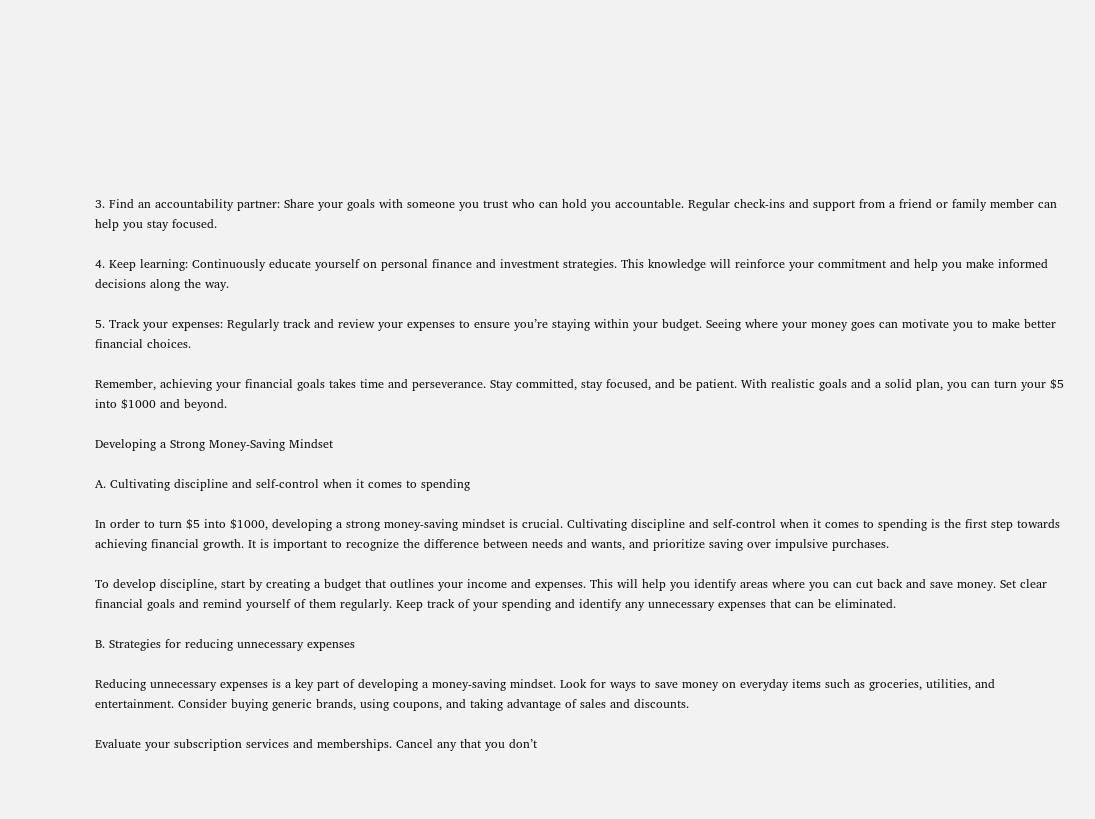3. Find an accountability partner: Share your goals with someone you trust who can hold you accountable. Regular check-ins and support from a friend or family member can help you stay focused.

4. Keep learning: Continuously educate yourself on personal finance and investment strategies. This knowledge will reinforce your commitment and help you make informed decisions along the way.

5. Track your expenses: Regularly track and review your expenses to ensure you’re staying within your budget. Seeing where your money goes can motivate you to make better financial choices.

Remember, achieving your financial goals takes time and perseverance. Stay committed, stay focused, and be patient. With realistic goals and a solid plan, you can turn your $5 into $1000 and beyond.

Developing a Strong Money-Saving Mindset

A. Cultivating discipline and self-control when it comes to spending

In order to turn $5 into $1000, developing a strong money-saving mindset is crucial. Cultivating discipline and self-control when it comes to spending is the first step towards achieving financial growth. It is important to recognize the difference between needs and wants, and prioritize saving over impulsive purchases.

To develop discipline, start by creating a budget that outlines your income and expenses. This will help you identify areas where you can cut back and save money. Set clear financial goals and remind yourself of them regularly. Keep track of your spending and identify any unnecessary expenses that can be eliminated.

B. Strategies for reducing unnecessary expenses

Reducing unnecessary expenses is a key part of developing a money-saving mindset. Look for ways to save money on everyday items such as groceries, utilities, and entertainment. Consider buying generic brands, using coupons, and taking advantage of sales and discounts.

Evaluate your subscription services and memberships. Cancel any that you don’t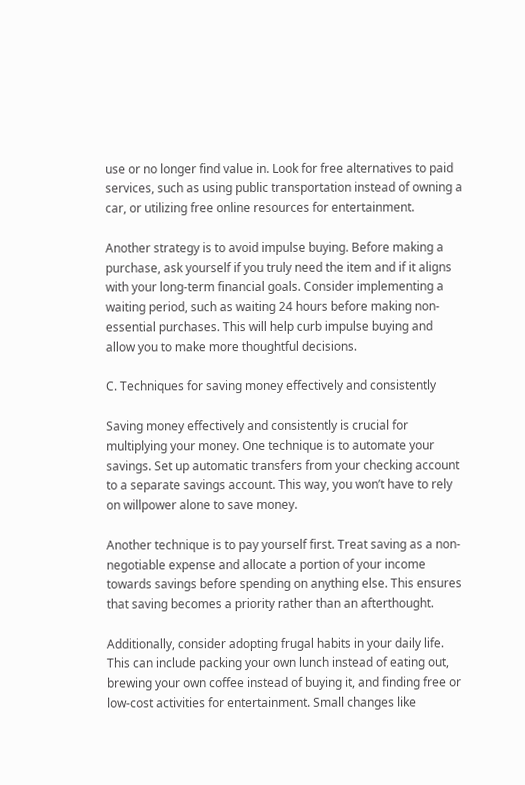use or no longer find value in. Look for free alternatives to paid services, such as using public transportation instead of owning a car, or utilizing free online resources for entertainment.

Another strategy is to avoid impulse buying. Before making a purchase, ask yourself if you truly need the item and if it aligns with your long-term financial goals. Consider implementing a waiting period, such as waiting 24 hours before making non-essential purchases. This will help curb impulse buying and allow you to make more thoughtful decisions.

C. Techniques for saving money effectively and consistently

Saving money effectively and consistently is crucial for multiplying your money. One technique is to automate your savings. Set up automatic transfers from your checking account to a separate savings account. This way, you won’t have to rely on willpower alone to save money.

Another technique is to pay yourself first. Treat saving as a non-negotiable expense and allocate a portion of your income towards savings before spending on anything else. This ensures that saving becomes a priority rather than an afterthought.

Additionally, consider adopting frugal habits in your daily life. This can include packing your own lunch instead of eating out, brewing your own coffee instead of buying it, and finding free or low-cost activities for entertainment. Small changes like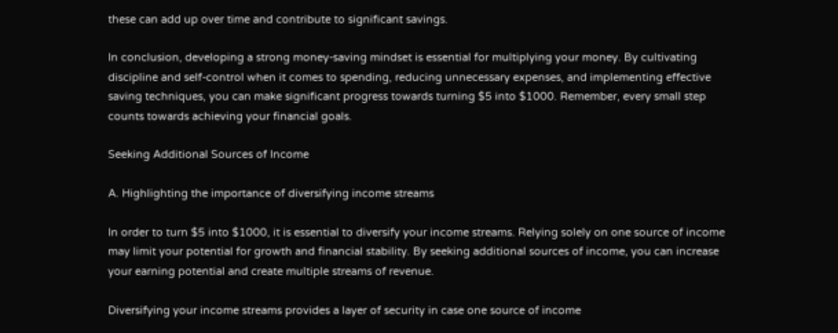these can add up over time and contribute to significant savings.

In conclusion, developing a strong money-saving mindset is essential for multiplying your money. By cultivating discipline and self-control when it comes to spending, reducing unnecessary expenses, and implementing effective saving techniques, you can make significant progress towards turning $5 into $1000. Remember, every small step counts towards achieving your financial goals.

Seeking Additional Sources of Income

A. Highlighting the importance of diversifying income streams

In order to turn $5 into $1000, it is essential to diversify your income streams. Relying solely on one source of income may limit your potential for growth and financial stability. By seeking additional sources of income, you can increase your earning potential and create multiple streams of revenue.

Diversifying your income streams provides a layer of security in case one source of income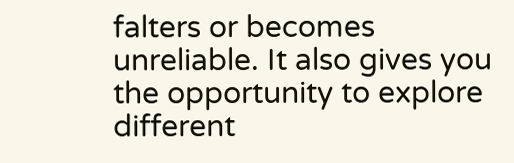falters or becomes unreliable. It also gives you the opportunity to explore different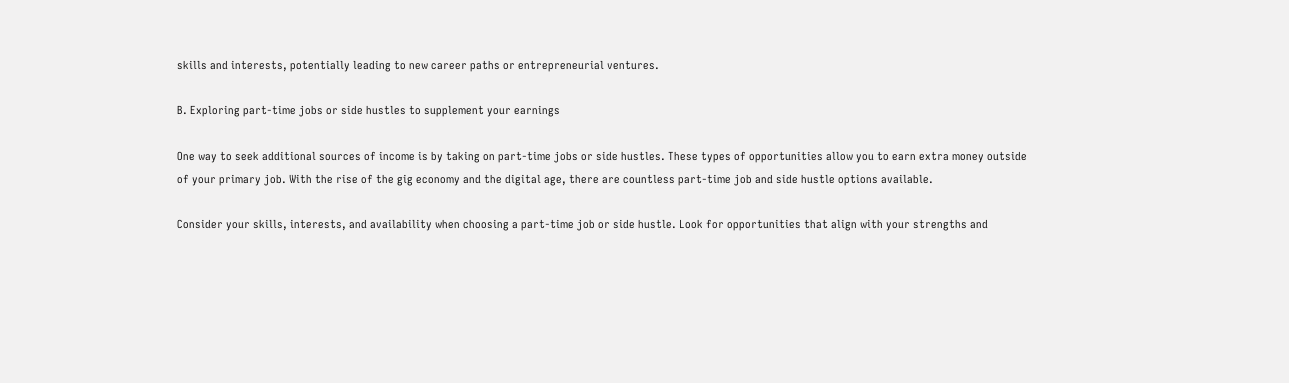skills and interests, potentially leading to new career paths or entrepreneurial ventures.

B. Exploring part-time jobs or side hustles to supplement your earnings

One way to seek additional sources of income is by taking on part-time jobs or side hustles. These types of opportunities allow you to earn extra money outside of your primary job. With the rise of the gig economy and the digital age, there are countless part-time job and side hustle options available.

Consider your skills, interests, and availability when choosing a part-time job or side hustle. Look for opportunities that align with your strengths and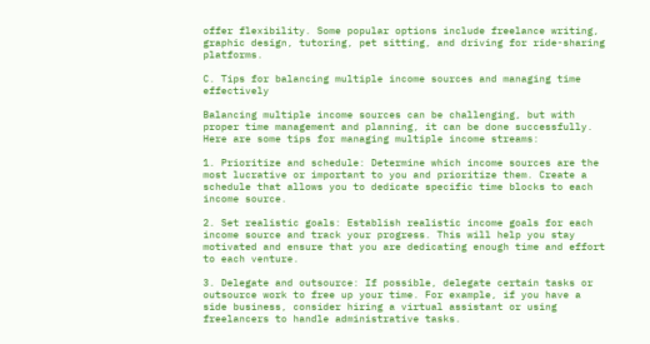offer flexibility. Some popular options include freelance writing, graphic design, tutoring, pet sitting, and driving for ride-sharing platforms.

C. Tips for balancing multiple income sources and managing time effectively

Balancing multiple income sources can be challenging, but with proper time management and planning, it can be done successfully. Here are some tips for managing multiple income streams:

1. Prioritize and schedule: Determine which income sources are the most lucrative or important to you and prioritize them. Create a schedule that allows you to dedicate specific time blocks to each income source.

2. Set realistic goals: Establish realistic income goals for each income source and track your progress. This will help you stay motivated and ensure that you are dedicating enough time and effort to each venture.

3. Delegate and outsource: If possible, delegate certain tasks or outsource work to free up your time. For example, if you have a side business, consider hiring a virtual assistant or using freelancers to handle administrative tasks.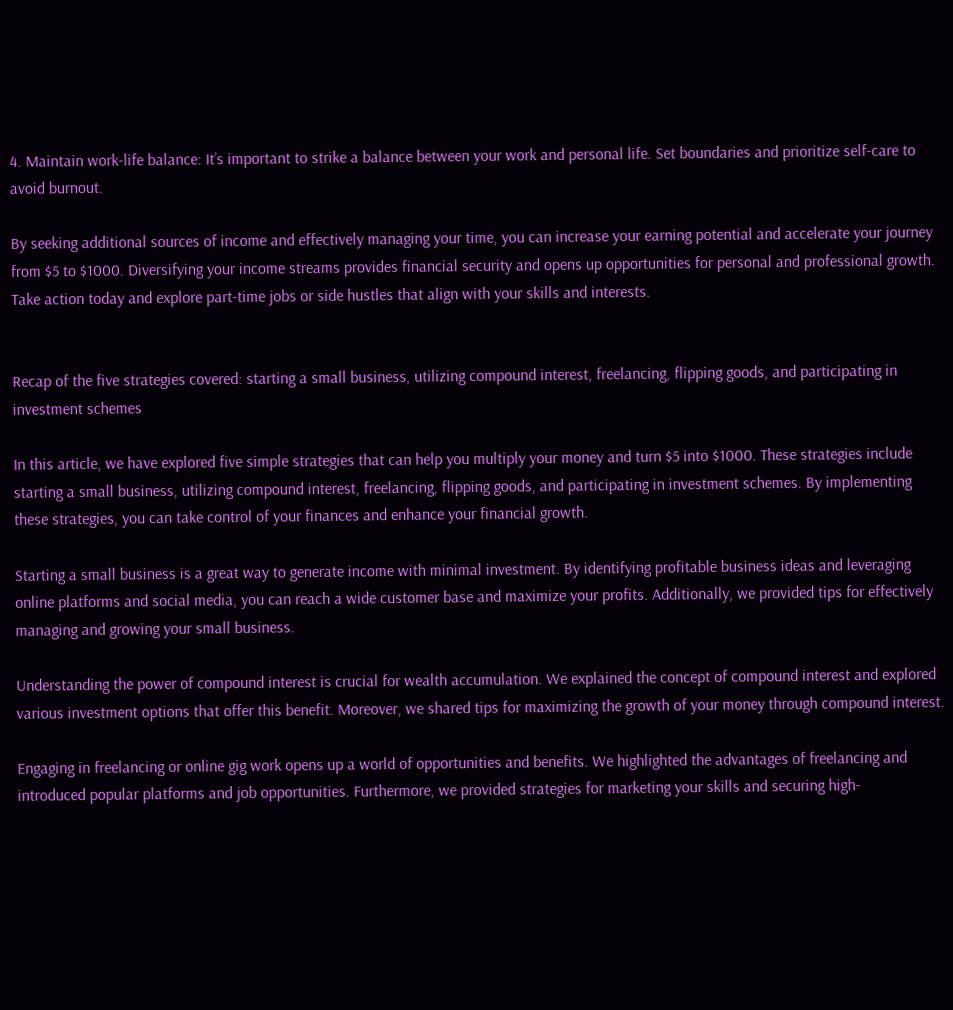4. Maintain work-life balance: It’s important to strike a balance between your work and personal life. Set boundaries and prioritize self-care to avoid burnout.

By seeking additional sources of income and effectively managing your time, you can increase your earning potential and accelerate your journey from $5 to $1000. Diversifying your income streams provides financial security and opens up opportunities for personal and professional growth. Take action today and explore part-time jobs or side hustles that align with your skills and interests.


Recap of the five strategies covered: starting a small business, utilizing compound interest, freelancing, flipping goods, and participating in investment schemes

In this article, we have explored five simple strategies that can help you multiply your money and turn $5 into $1000. These strategies include starting a small business, utilizing compound interest, freelancing, flipping goods, and participating in investment schemes. By implementing these strategies, you can take control of your finances and enhance your financial growth.

Starting a small business is a great way to generate income with minimal investment. By identifying profitable business ideas and leveraging online platforms and social media, you can reach a wide customer base and maximize your profits. Additionally, we provided tips for effectively managing and growing your small business.

Understanding the power of compound interest is crucial for wealth accumulation. We explained the concept of compound interest and explored various investment options that offer this benefit. Moreover, we shared tips for maximizing the growth of your money through compound interest.

Engaging in freelancing or online gig work opens up a world of opportunities and benefits. We highlighted the advantages of freelancing and introduced popular platforms and job opportunities. Furthermore, we provided strategies for marketing your skills and securing high-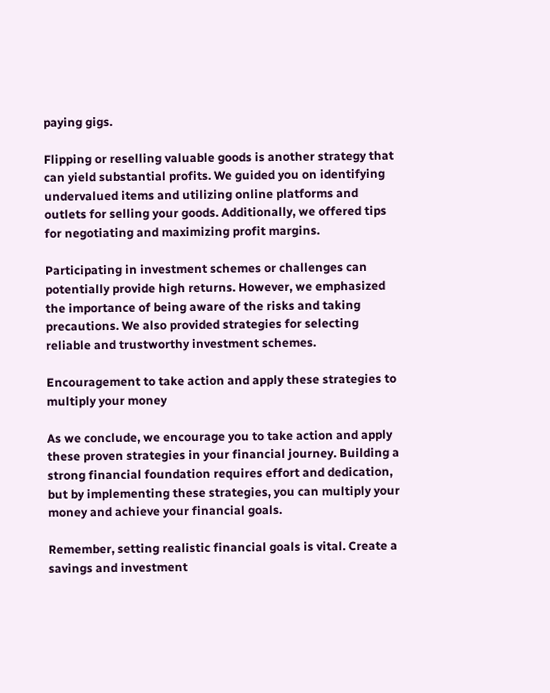paying gigs.

Flipping or reselling valuable goods is another strategy that can yield substantial profits. We guided you on identifying undervalued items and utilizing online platforms and outlets for selling your goods. Additionally, we offered tips for negotiating and maximizing profit margins.

Participating in investment schemes or challenges can potentially provide high returns. However, we emphasized the importance of being aware of the risks and taking precautions. We also provided strategies for selecting reliable and trustworthy investment schemes.

Encouragement to take action and apply these strategies to multiply your money

As we conclude, we encourage you to take action and apply these proven strategies in your financial journey. Building a strong financial foundation requires effort and dedication, but by implementing these strategies, you can multiply your money and achieve your financial goals.

Remember, setting realistic financial goals is vital. Create a savings and investment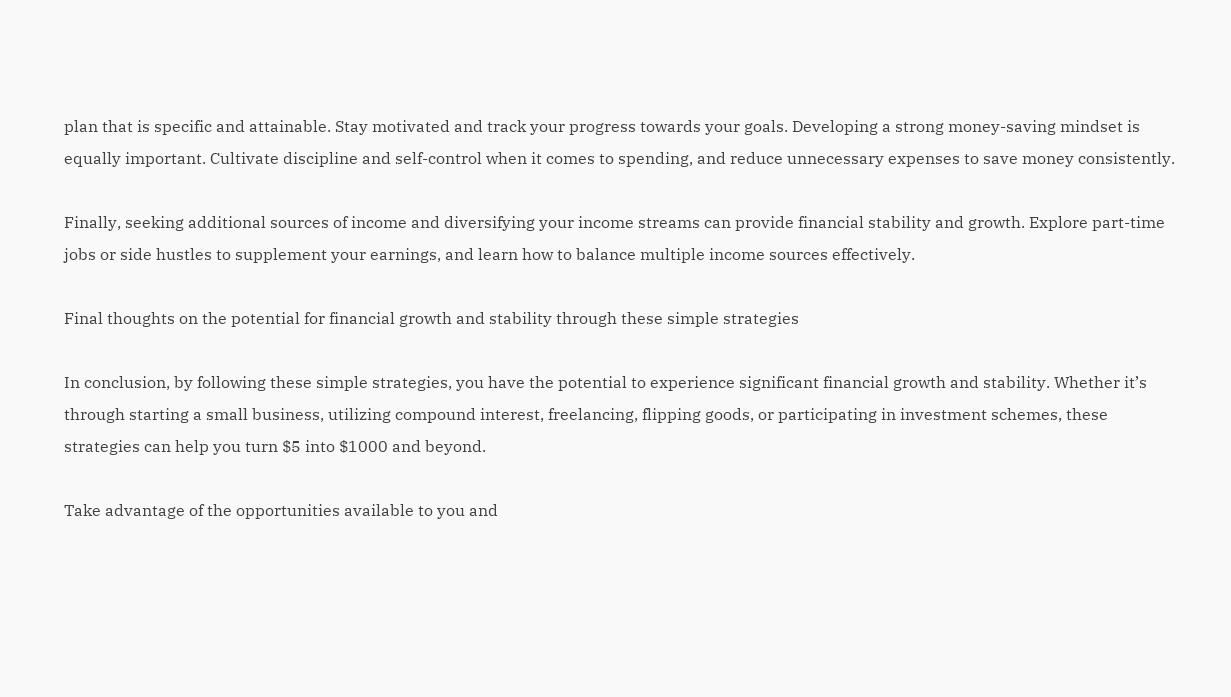plan that is specific and attainable. Stay motivated and track your progress towards your goals. Developing a strong money-saving mindset is equally important. Cultivate discipline and self-control when it comes to spending, and reduce unnecessary expenses to save money consistently.

Finally, seeking additional sources of income and diversifying your income streams can provide financial stability and growth. Explore part-time jobs or side hustles to supplement your earnings, and learn how to balance multiple income sources effectively.

Final thoughts on the potential for financial growth and stability through these simple strategies

In conclusion, by following these simple strategies, you have the potential to experience significant financial growth and stability. Whether it’s through starting a small business, utilizing compound interest, freelancing, flipping goods, or participating in investment schemes, these strategies can help you turn $5 into $1000 and beyond.

Take advantage of the opportunities available to you and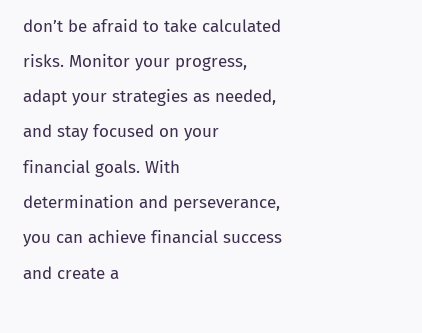don’t be afraid to take calculated risks. Monitor your progress, adapt your strategies as needed, and stay focused on your financial goals. With determination and perseverance, you can achieve financial success and create a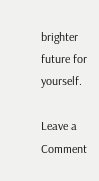brighter future for yourself.

Leave a Comment